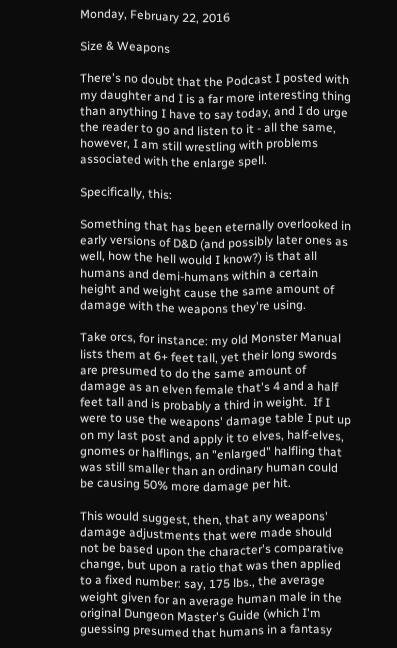Monday, February 22, 2016

Size & Weapons

There's no doubt that the Podcast I posted with my daughter and I is a far more interesting thing than anything I have to say today, and I do urge the reader to go and listen to it - all the same, however, I am still wrestling with problems associated with the enlarge spell.

Specifically, this:

Something that has been eternally overlooked in early versions of D&D (and possibly later ones as well, how the hell would I know?) is that all humans and demi-humans within a certain height and weight cause the same amount of damage with the weapons they're using.

Take orcs, for instance: my old Monster Manual lists them at 6+ feet tall, yet their long swords are presumed to do the same amount of damage as an elven female that's 4 and a half feet tall and is probably a third in weight.  If I were to use the weapons' damage table I put up on my last post and apply it to elves, half-elves, gnomes or halflings, an "enlarged" halfling that was still smaller than an ordinary human could be causing 50% more damage per hit.

This would suggest, then, that any weapons' damage adjustments that were made should not be based upon the character's comparative change, but upon a ratio that was then applied to a fixed number: say, 175 lbs., the average weight given for an average human male in the original Dungeon Master's Guide (which I'm guessing presumed that humans in a fantasy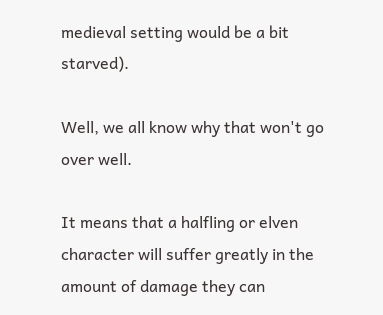medieval setting would be a bit starved).

Well, we all know why that won't go over well.

It means that a halfling or elven character will suffer greatly in the amount of damage they can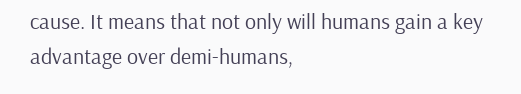cause. It means that not only will humans gain a key advantage over demi-humans,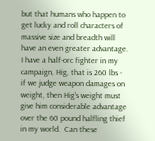but that humans who happen to get lucky and roll characters of massive size and breadth will have an even greater advantage.  I have a half-orc fighter in my campaign, Hig, that is 260 lbs - if we judge weapon damages on weight, then Hig's weight must give him considerable advantage over the 60 pound halfling thief in my world.  Can these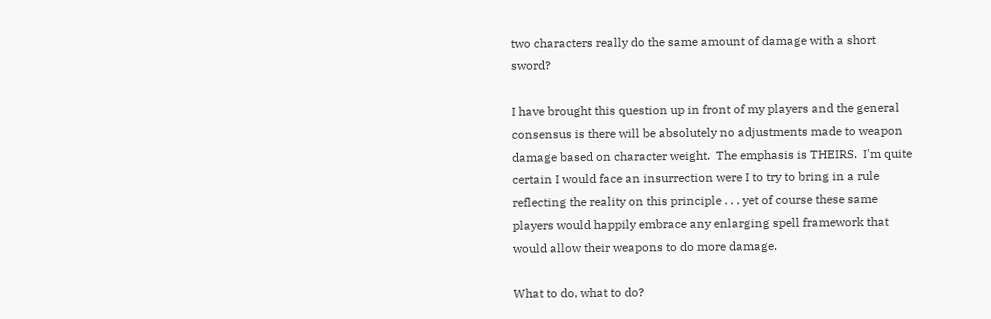two characters really do the same amount of damage with a short sword?

I have brought this question up in front of my players and the general consensus is there will be absolutely no adjustments made to weapon damage based on character weight.  The emphasis is THEIRS.  I'm quite certain I would face an insurrection were I to try to bring in a rule reflecting the reality on this principle . . . yet of course these same players would happily embrace any enlarging spell framework that would allow their weapons to do more damage.

What to do, what to do?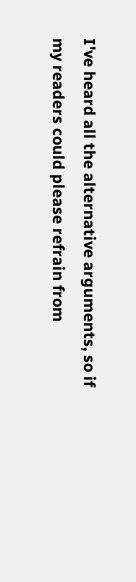I've heard all the alternative arguments, so if my readers could please refrain from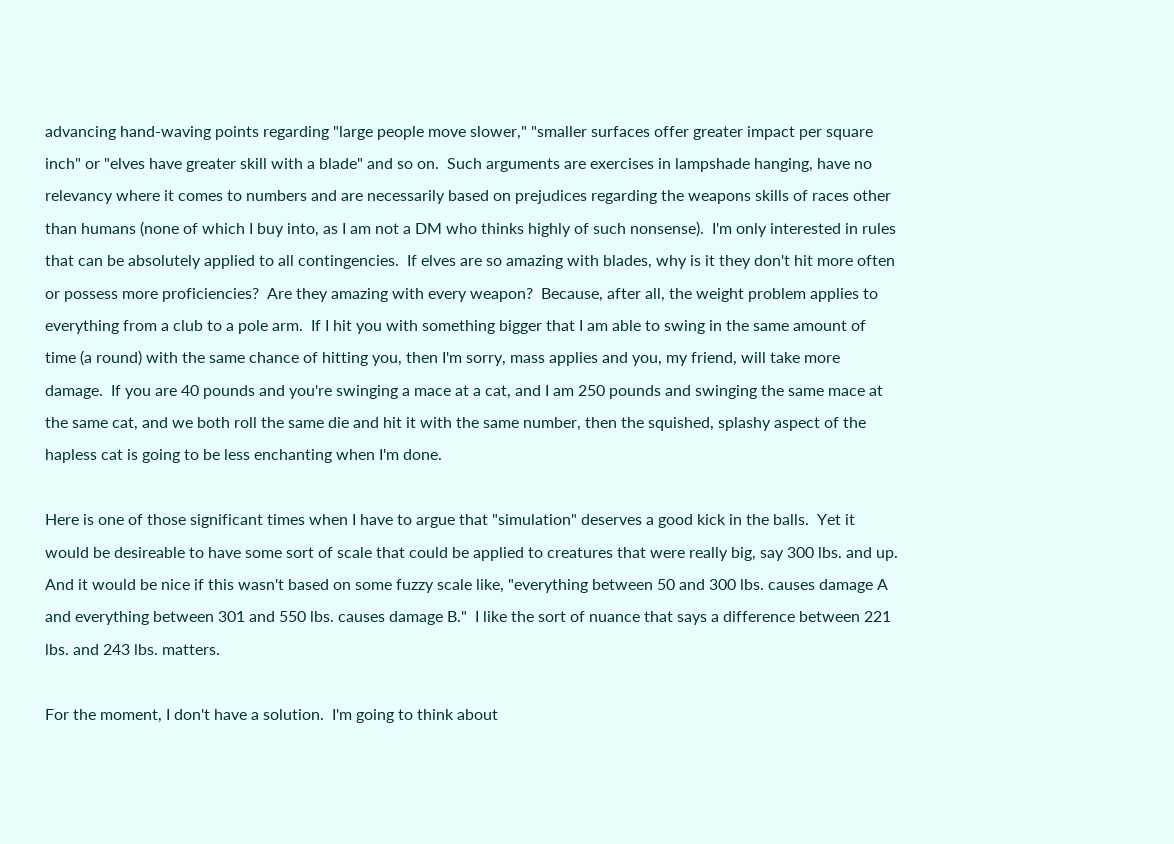advancing hand-waving points regarding "large people move slower," "smaller surfaces offer greater impact per square inch" or "elves have greater skill with a blade" and so on.  Such arguments are exercises in lampshade hanging, have no relevancy where it comes to numbers and are necessarily based on prejudices regarding the weapons skills of races other than humans (none of which I buy into, as I am not a DM who thinks highly of such nonsense).  I'm only interested in rules that can be absolutely applied to all contingencies.  If elves are so amazing with blades, why is it they don't hit more often or possess more proficiencies?  Are they amazing with every weapon?  Because, after all, the weight problem applies to everything from a club to a pole arm.  If I hit you with something bigger that I am able to swing in the same amount of time (a round) with the same chance of hitting you, then I'm sorry, mass applies and you, my friend, will take more damage.  If you are 40 pounds and you're swinging a mace at a cat, and I am 250 pounds and swinging the same mace at the same cat, and we both roll the same die and hit it with the same number, then the squished, splashy aspect of the hapless cat is going to be less enchanting when I'm done.

Here is one of those significant times when I have to argue that "simulation" deserves a good kick in the balls.  Yet it would be desireable to have some sort of scale that could be applied to creatures that were really big, say 300 lbs. and up.  And it would be nice if this wasn't based on some fuzzy scale like, "everything between 50 and 300 lbs. causes damage A and everything between 301 and 550 lbs. causes damage B."  I like the sort of nuance that says a difference between 221 lbs. and 243 lbs. matters.

For the moment, I don't have a solution.  I'm going to think about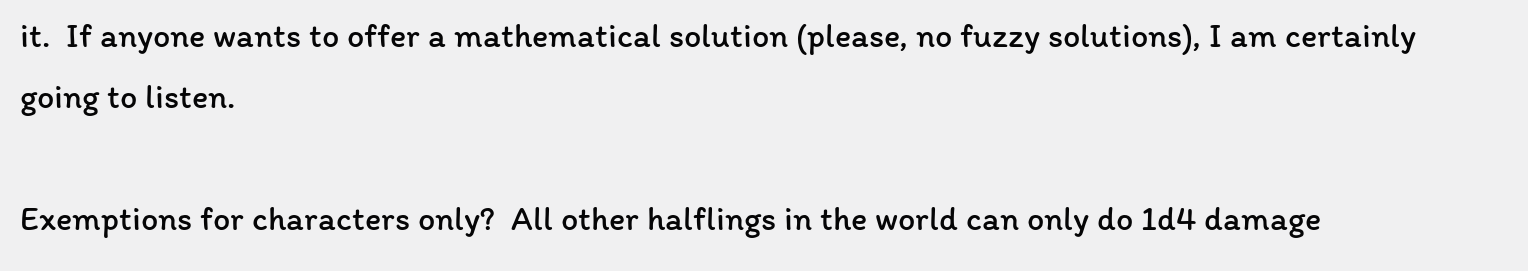it.  If anyone wants to offer a mathematical solution (please, no fuzzy solutions), I am certainly going to listen.

Exemptions for characters only?  All other halflings in the world can only do 1d4 damage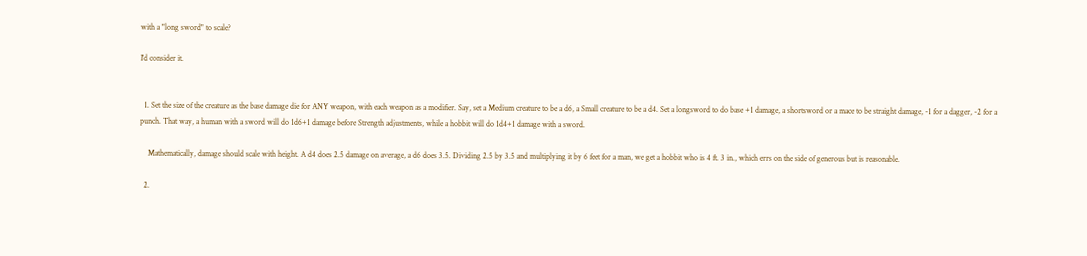with a "long sword" to scale?

I'd consider it.


  1. Set the size of the creature as the base damage die for ANY weapon, with each weapon as a modifier. Say, set a Medium creature to be a d6, a Small creature to be a d4. Set a longsword to do base +1 damage, a shortsword or a mace to be straight damage, -1 for a dagger, -2 for a punch. That way, a human with a sword will do 1d6+1 damage before Strength adjustments, while a hobbit will do 1d4+1 damage with a sword.

    Mathematically, damage should scale with height. A d4 does 2.5 damage on average, a d6 does 3.5. Dividing 2.5 by 3.5 and multiplying it by 6 feet for a man, we get a hobbit who is 4 ft. 3 in., which errs on the side of generous but is reasonable.

  2.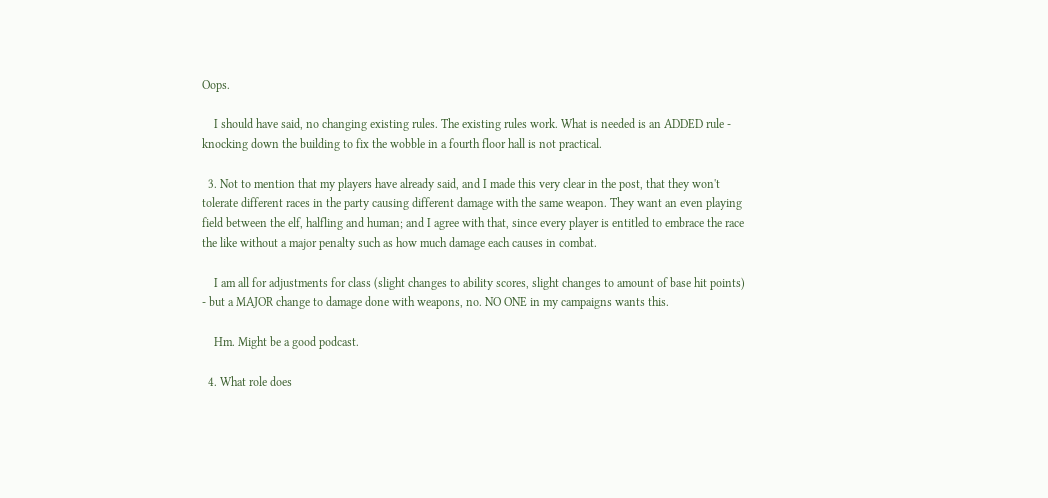Oops.

    I should have said, no changing existing rules. The existing rules work. What is needed is an ADDED rule - knocking down the building to fix the wobble in a fourth floor hall is not practical.

  3. Not to mention that my players have already said, and I made this very clear in the post, that they won't tolerate different races in the party causing different damage with the same weapon. They want an even playing field between the elf, halfling and human; and I agree with that, since every player is entitled to embrace the race the like without a major penalty such as how much damage each causes in combat.

    I am all for adjustments for class (slight changes to ability scores, slight changes to amount of base hit points) - but a MAJOR change to damage done with weapons, no. NO ONE in my campaigns wants this.

    Hm. Might be a good podcast.

  4. What role does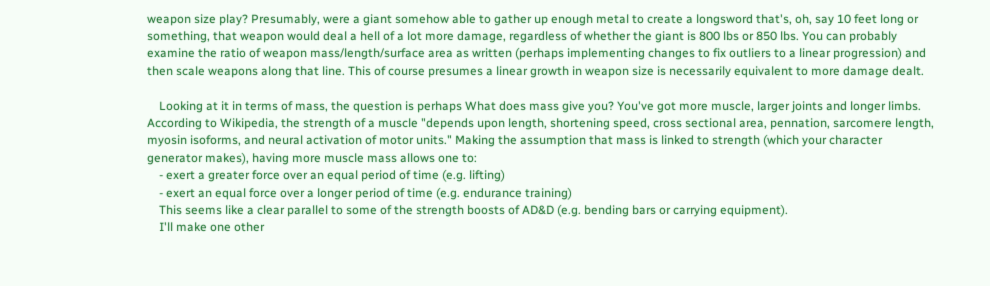weapon size play? Presumably, were a giant somehow able to gather up enough metal to create a longsword that's, oh, say 10 feet long or something, that weapon would deal a hell of a lot more damage, regardless of whether the giant is 800 lbs or 850 lbs. You can probably examine the ratio of weapon mass/length/surface area as written (perhaps implementing changes to fix outliers to a linear progression) and then scale weapons along that line. This of course presumes a linear growth in weapon size is necessarily equivalent to more damage dealt.

    Looking at it in terms of mass, the question is perhaps What does mass give you? You've got more muscle, larger joints and longer limbs. According to Wikipedia, the strength of a muscle "depends upon length, shortening speed, cross sectional area, pennation, sarcomere length, myosin isoforms, and neural activation of motor units." Making the assumption that mass is linked to strength (which your character generator makes), having more muscle mass allows one to:
    - exert a greater force over an equal period of time (e.g. lifting)
    - exert an equal force over a longer period of time (e.g. endurance training)
    This seems like a clear parallel to some of the strength boosts of AD&D (e.g. bending bars or carrying equipment).
    I'll make one other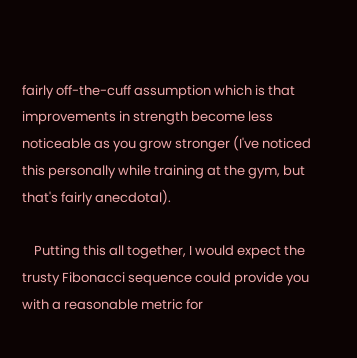fairly off-the-cuff assumption which is that improvements in strength become less noticeable as you grow stronger (I've noticed this personally while training at the gym, but that's fairly anecdotal).

    Putting this all together, I would expect the trusty Fibonacci sequence could provide you with a reasonable metric for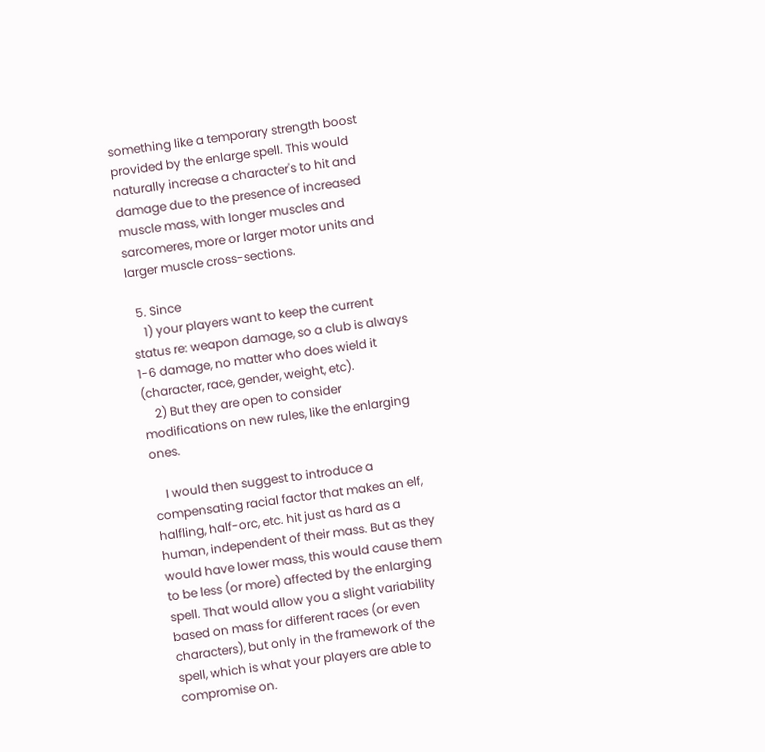something like a temporary strength boost provided by the enlarge spell. This would naturally increase a character's to hit and damage due to the presence of increased muscle mass, with longer muscles and sarcomeres, more or larger motor units and larger muscle cross-sections.

  5. Since
    1) your players want to keep the current status re: weapon damage, so a club is always 1-6 damage, no matter who does wield it (character, race, gender, weight, etc).
    2) But they are open to consider modifications on new rules, like the enlarging ones.

    I would then suggest to introduce a compensating racial factor that makes an elf, halfling, half-orc, etc. hit just as hard as a human, independent of their mass. But as they would have lower mass, this would cause them to be less (or more) affected by the enlarging spell. That would allow you a slight variability based on mass for different races (or even characters), but only in the framework of the spell, which is what your players are able to compromise on.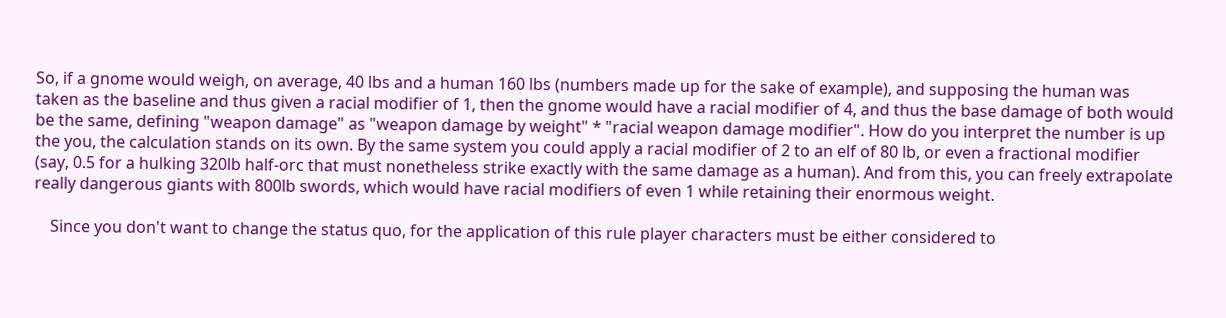So, if a gnome would weigh, on average, 40 lbs and a human 160 lbs (numbers made up for the sake of example), and supposing the human was taken as the baseline and thus given a racial modifier of 1, then the gnome would have a racial modifier of 4, and thus the base damage of both would be the same, defining "weapon damage" as "weapon damage by weight" * "racial weapon damage modifier". How do you interpret the number is up the you, the calculation stands on its own. By the same system you could apply a racial modifier of 2 to an elf of 80 lb, or even a fractional modifier (say, 0.5 for a hulking 320lb half-orc that must nonetheless strike exactly with the same damage as a human). And from this, you can freely extrapolate really dangerous giants with 800lb swords, which would have racial modifiers of even 1 while retaining their enormous weight.

    Since you don't want to change the status quo, for the application of this rule player characters must be either considered to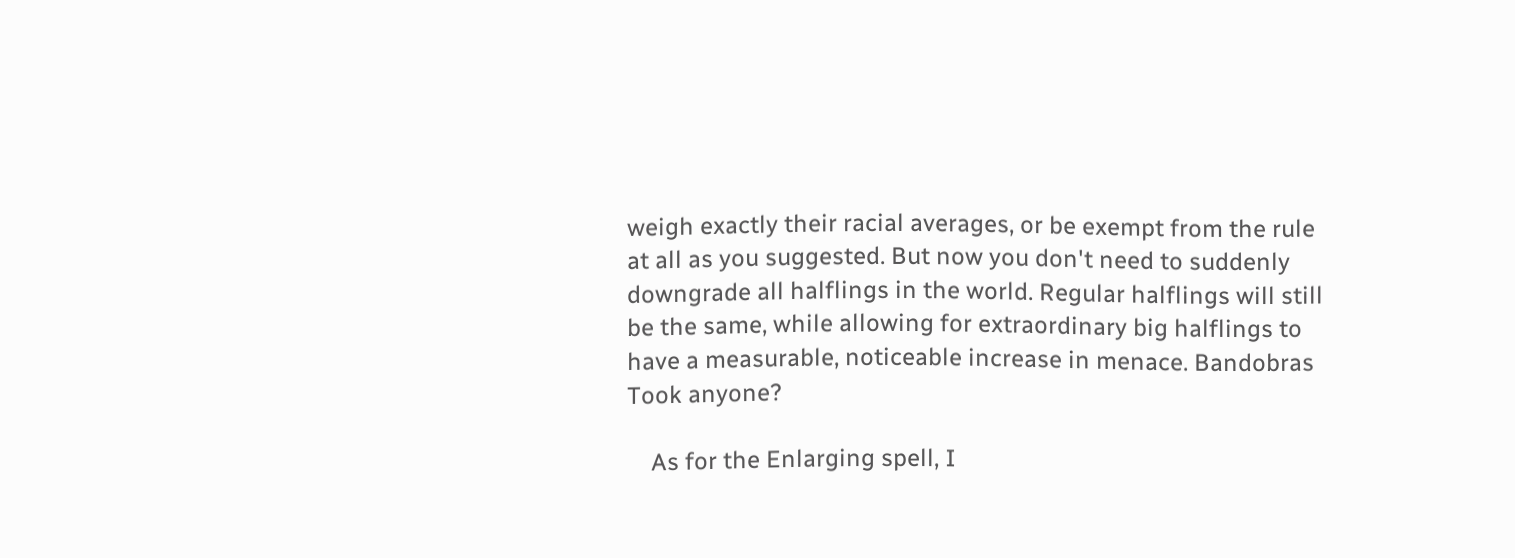weigh exactly their racial averages, or be exempt from the rule at all as you suggested. But now you don't need to suddenly downgrade all halflings in the world. Regular halflings will still be the same, while allowing for extraordinary big halflings to have a measurable, noticeable increase in menace. Bandobras Took anyone?

    As for the Enlarging spell, I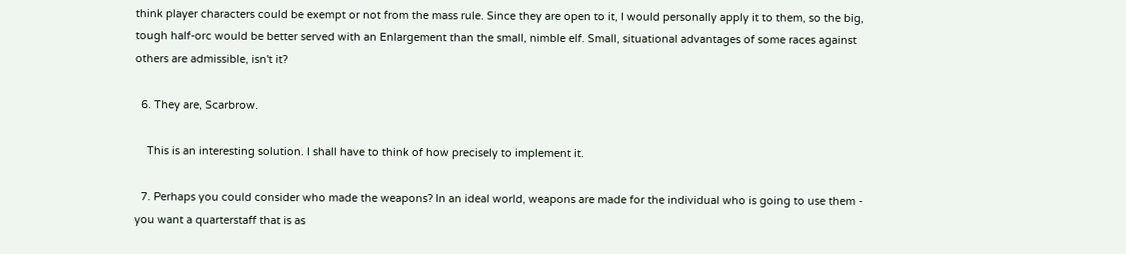think player characters could be exempt or not from the mass rule. Since they are open to it, I would personally apply it to them, so the big, tough half-orc would be better served with an Enlargement than the small, nimble elf. Small, situational advantages of some races against others are admissible, isn't it?

  6. They are, Scarbrow.

    This is an interesting solution. I shall have to think of how precisely to implement it.

  7. Perhaps you could consider who made the weapons? In an ideal world, weapons are made for the individual who is going to use them - you want a quarterstaff that is as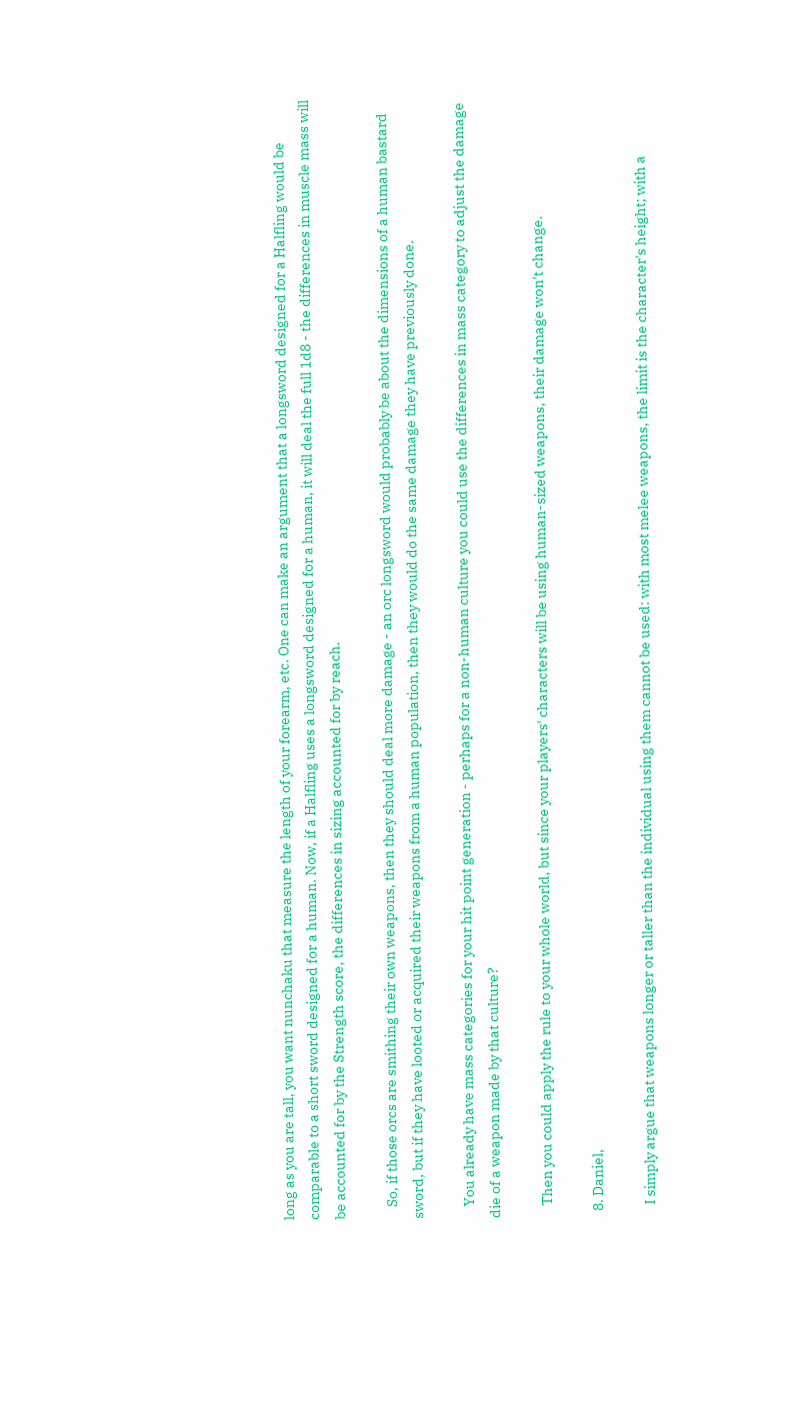long as you are tall, you want nunchaku that measure the length of your forearm, etc. One can make an argument that a longsword designed for a Halfling would be comparable to a short sword designed for a human. Now, if a Halfling uses a longsword designed for a human, it will deal the full 1d8 - the differences in muscle mass will be accounted for by the Strength score, the differences in sizing accounted for by reach.

    So, if those orcs are smithing their own weapons, then they should deal more damage - an orc longsword would probably be about the dimensions of a human bastard sword, but if they have looted or acquired their weapons from a human population, then they would do the same damage they have previously done.

    You already have mass categories for your hit point generation - perhaps for a non-human culture you could use the differences in mass category to adjust the damage die of a weapon made by that culture?

    Then you could apply the rule to your whole world, but since your players' characters will be using human-sized weapons, their damage won't change.

  8. Daniel,

    I simply argue that weapons longer or taller than the individual using them cannot be used: with most melee weapons, the limit is the character's height; with a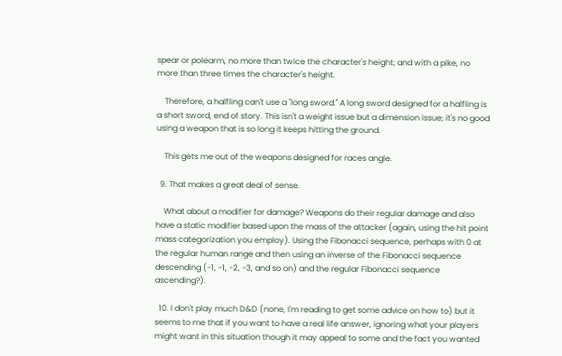spear or polearm, no more than twice the character's height; and with a pike, no more than three times the character's height.

    Therefore, a halfling can't use a "long sword." A long sword designed for a halfling is a short sword, end of story. This isn't a weight issue but a dimension issue; it's no good using a weapon that is so long it keeps hitting the ground.

    This gets me out of the weapons designed for races angle.

  9. That makes a great deal of sense.

    What about a modifier for damage? Weapons do their regular damage and also have a static modifier based upon the mass of the attacker (again, using the hit point mass categorization you employ). Using the Fibonacci sequence, perhaps with 0 at the regular human range and then using an inverse of the Fibonacci sequence descending (-1, -1, -2, -3, and so on) and the regular Fibonacci sequence ascending?).

  10. I don't play much D&D (none, I'm reading to get some advice on how to) but it seems to me that if you want to have a real life answer, ignoring what your players might want in this situation though it may appeal to some and the fact you wanted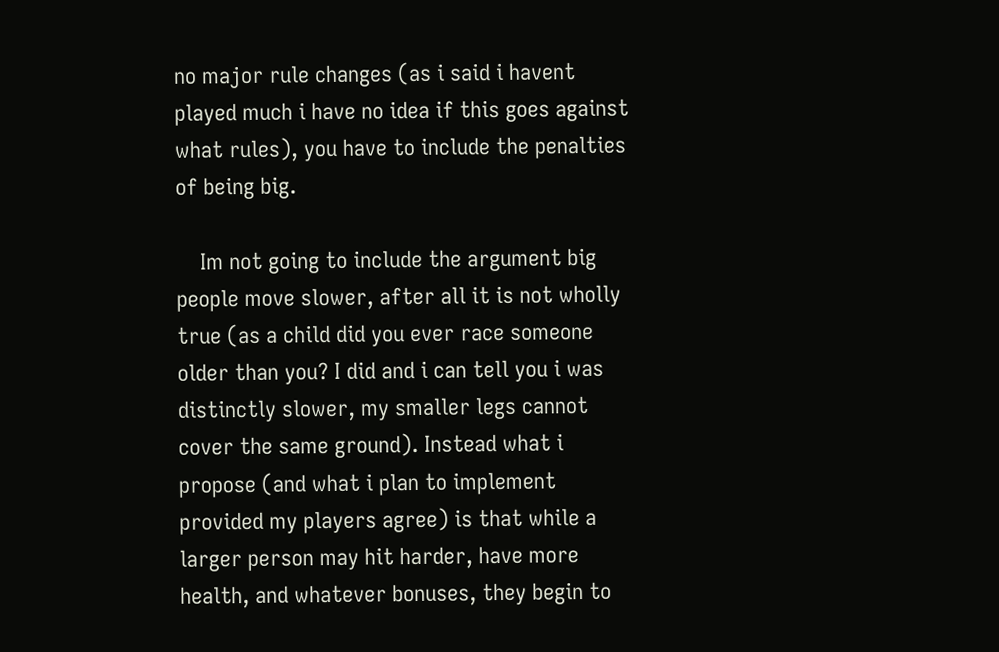no major rule changes (as i said i havent played much i have no idea if this goes against what rules), you have to include the penalties of being big.

    Im not going to include the argument big people move slower, after all it is not wholly true (as a child did you ever race someone older than you? I did and i can tell you i was distinctly slower, my smaller legs cannot cover the same ground). Instead what i propose (and what i plan to implement provided my players agree) is that while a larger person may hit harder, have more health, and whatever bonuses, they begin to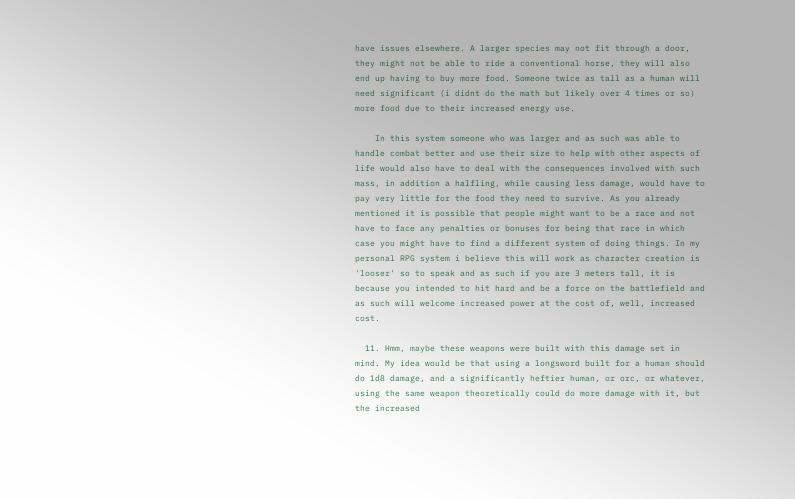have issues elsewhere. A larger species may not fit through a door, they might not be able to ride a conventional horse, they will also end up having to buy more food. Someone twice as tall as a human will need significant (i didnt do the math but likely over 4 times or so) more food due to their increased energy use.

    In this system someone who was larger and as such was able to handle combat better and use their size to help with other aspects of life would also have to deal with the consequences involved with such mass, in addition a halfling, while causing less damage, would have to pay very little for the food they need to survive. As you already mentioned it is possible that people might want to be a race and not have to face any penalties or bonuses for being that race in which case you might have to find a different system of doing things. In my personal RPG system i believe this will work as character creation is 'looser' so to speak and as such if you are 3 meters tall, it is because you intended to hit hard and be a force on the battlefield and as such will welcome increased power at the cost of, well, increased cost.

  11. Hmm, maybe these weapons were built with this damage set in mind. My idea would be that using a longsword built for a human should do 1d8 damage, and a significantly heftier human, or orc, or whatever, using the same weapon theoretically could do more damage with it, but the increased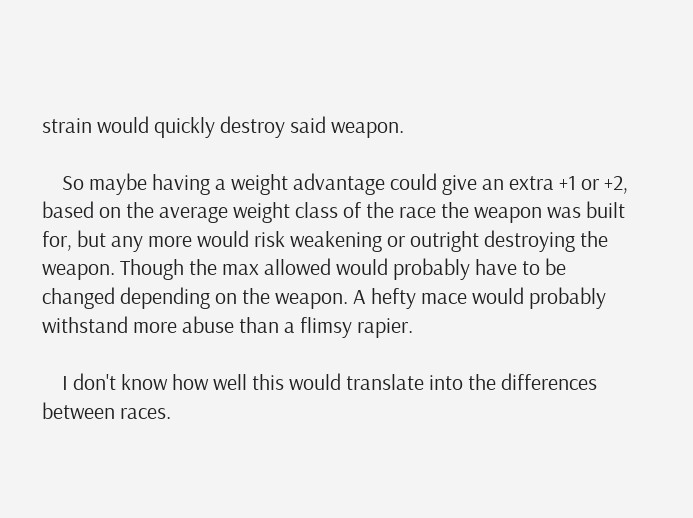strain would quickly destroy said weapon.

    So maybe having a weight advantage could give an extra +1 or +2, based on the average weight class of the race the weapon was built for, but any more would risk weakening or outright destroying the weapon. Though the max allowed would probably have to be changed depending on the weapon. A hefty mace would probably withstand more abuse than a flimsy rapier.

    I don't know how well this would translate into the differences between races.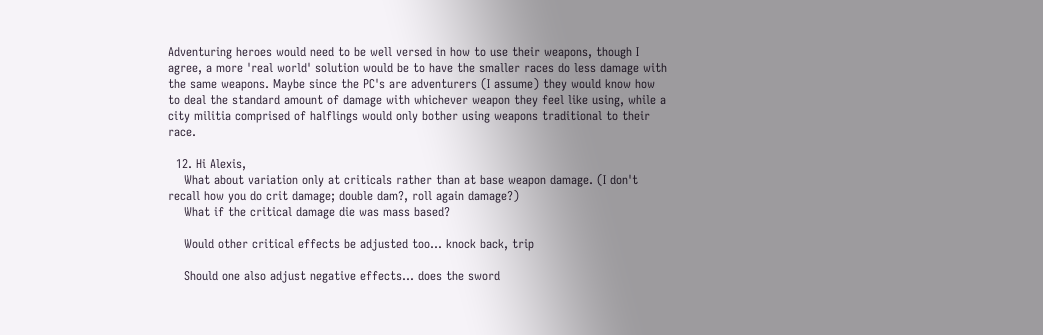Adventuring heroes would need to be well versed in how to use their weapons, though I agree, a more 'real world' solution would be to have the smaller races do less damage with the same weapons. Maybe since the PC's are adventurers (I assume) they would know how to deal the standard amount of damage with whichever weapon they feel like using, while a city militia comprised of halflings would only bother using weapons traditional to their race.

  12. Hi Alexis,
    What about variation only at criticals rather than at base weapon damage. (I don't recall how you do crit damage; double dam?, roll again damage?)
    What if the critical damage die was mass based?

    Would other critical effects be adjusted too... knock back, trip

    Should one also adjust negative effects... does the sword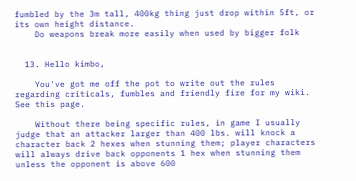fumbled by the 3m tall, 400kg thing just drop within 5ft, or its own height distance.
    Do weapons break more easily when used by bigger folk


  13. Hello kimbo,

    You've got me off the pot to write out the rules regarding criticals, fumbles and friendly fire for my wiki. See this page.

    Without there being specific rules, in game I usually judge that an attacker larger than 400 lbs. will knock a character back 2 hexes when stunning them; player characters will always drive back opponents 1 hex when stunning them unless the opponent is above 600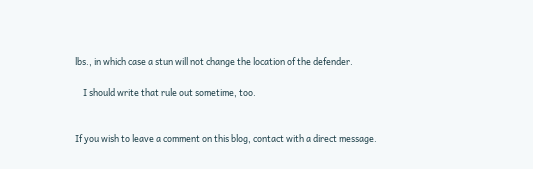lbs., in which case a stun will not change the location of the defender.

    I should write that rule out sometime, too.


If you wish to leave a comment on this blog, contact with a direct message.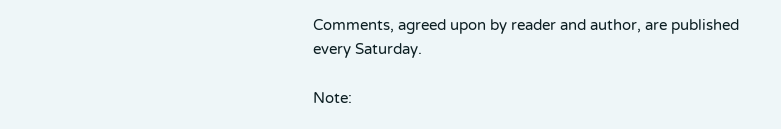Comments, agreed upon by reader and author, are published every Saturday.

Note: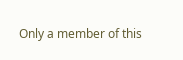Only a member of this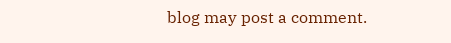blog may post a comment.